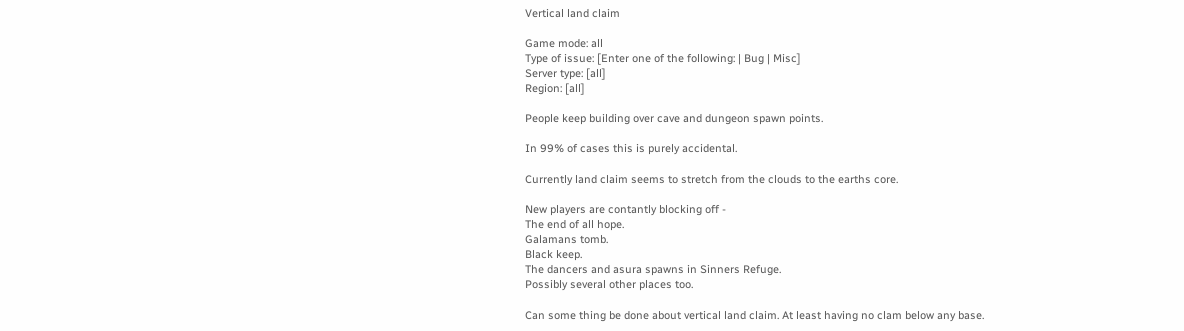Vertical land claim

Game mode: all
Type of issue: [Enter one of the following: | Bug | Misc]
Server type: [all]
Region: [all]

People keep building over cave and dungeon spawn points.

In 99% of cases this is purely accidental.

Currently land claim seems to stretch from the clouds to the earths core.

New players are contantly blocking off -
The end of all hope.
Galamans tomb.
Black keep.
The dancers and asura spawns in Sinners Refuge.
Possibly several other places too.

Can some thing be done about vertical land claim. At least having no clam below any base.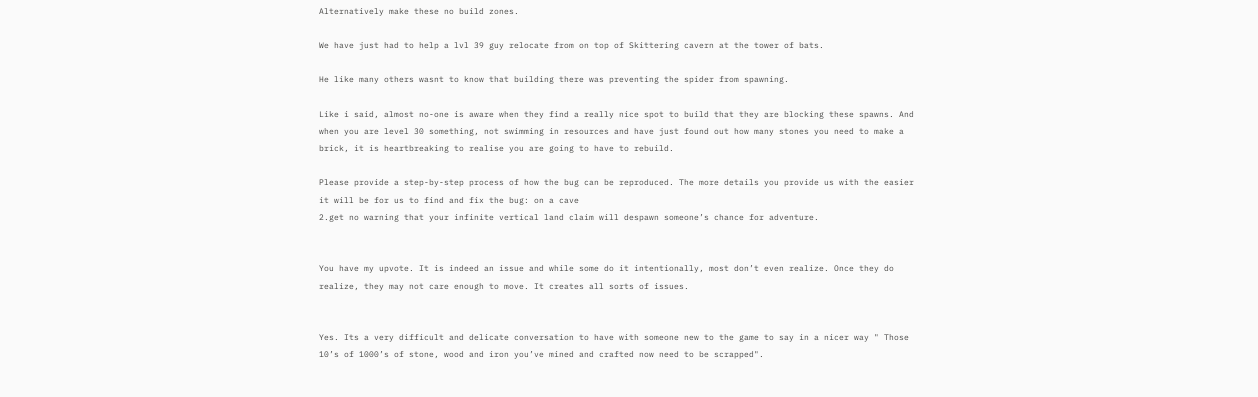Alternatively make these no build zones.

We have just had to help a lvl 39 guy relocate from on top of Skittering cavern at the tower of bats.

He like many others wasnt to know that building there was preventing the spider from spawning.

Like i said, almost no-one is aware when they find a really nice spot to build that they are blocking these spawns. And when you are level 30 something, not swimming in resources and have just found out how many stones you need to make a brick, it is heartbreaking to realise you are going to have to rebuild.

Please provide a step-by-step process of how the bug can be reproduced. The more details you provide us with the easier it will be for us to find and fix the bug: on a cave
2.get no warning that your infinite vertical land claim will despawn someone’s chance for adventure.


You have my upvote. It is indeed an issue and while some do it intentionally, most don’t even realize. Once they do realize, they may not care enough to move. It creates all sorts of issues.


Yes. Its a very difficult and delicate conversation to have with someone new to the game to say in a nicer way " Those 10’s of 1000’s of stone, wood and iron you’ve mined and crafted now need to be scrapped".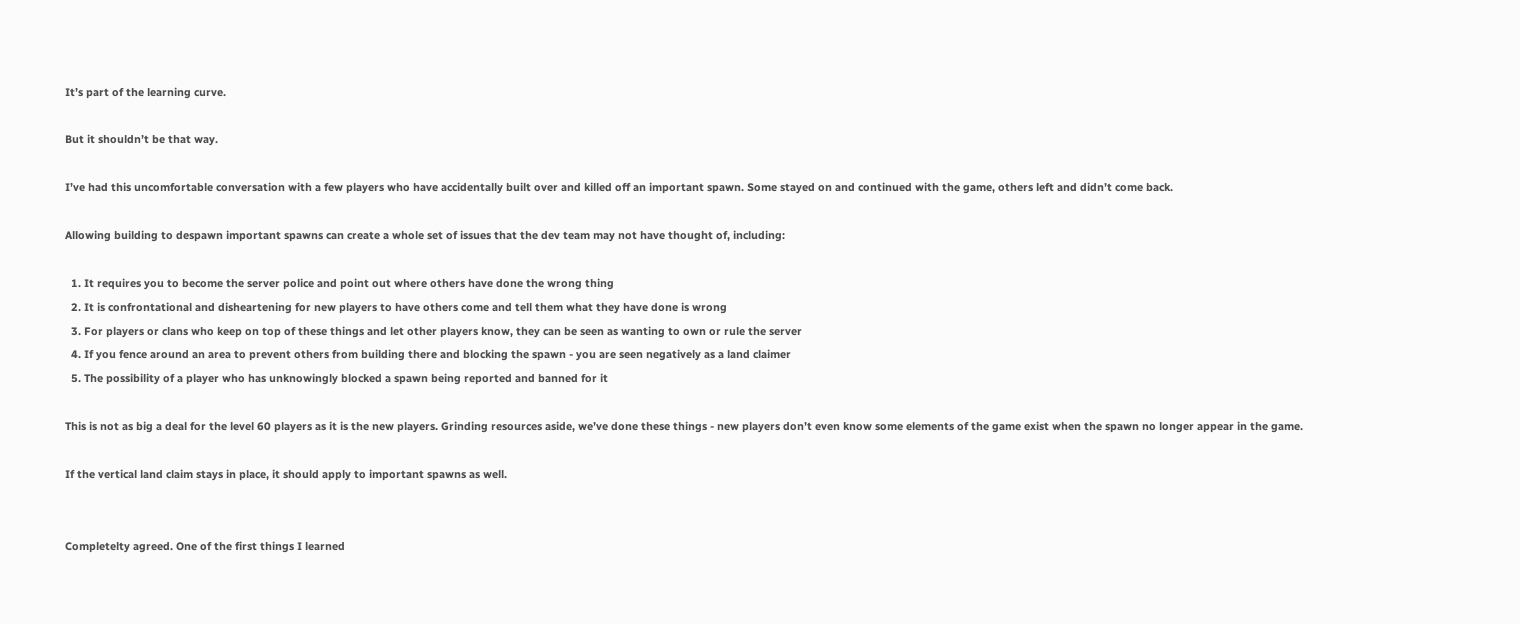It’s part of the learning curve.

But it shouldn’t be that way.

I’ve had this uncomfortable conversation with a few players who have accidentally built over and killed off an important spawn. Some stayed on and continued with the game, others left and didn’t come back.

Allowing building to despawn important spawns can create a whole set of issues that the dev team may not have thought of, including:

  1. It requires you to become the server police and point out where others have done the wrong thing
  2. It is confrontational and disheartening for new players to have others come and tell them what they have done is wrong
  3. For players or clans who keep on top of these things and let other players know, they can be seen as wanting to own or rule the server
  4. If you fence around an area to prevent others from building there and blocking the spawn - you are seen negatively as a land claimer
  5. The possibility of a player who has unknowingly blocked a spawn being reported and banned for it

This is not as big a deal for the level 60 players as it is the new players. Grinding resources aside, we’ve done these things - new players don’t even know some elements of the game exist when the spawn no longer appear in the game.

If the vertical land claim stays in place, it should apply to important spawns as well.


Completelty agreed. One of the first things I learned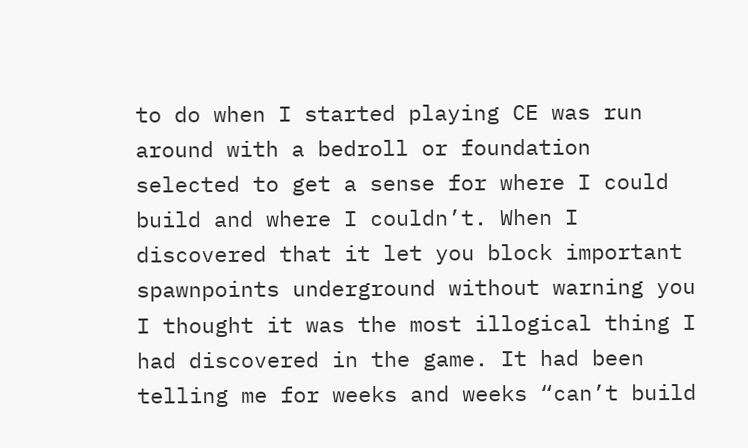to do when I started playing CE was run around with a bedroll or foundation selected to get a sense for where I could build and where I couldn’t. When I discovered that it let you block important spawnpoints underground without warning you I thought it was the most illogical thing I had discovered in the game. It had been telling me for weeks and weeks “can’t build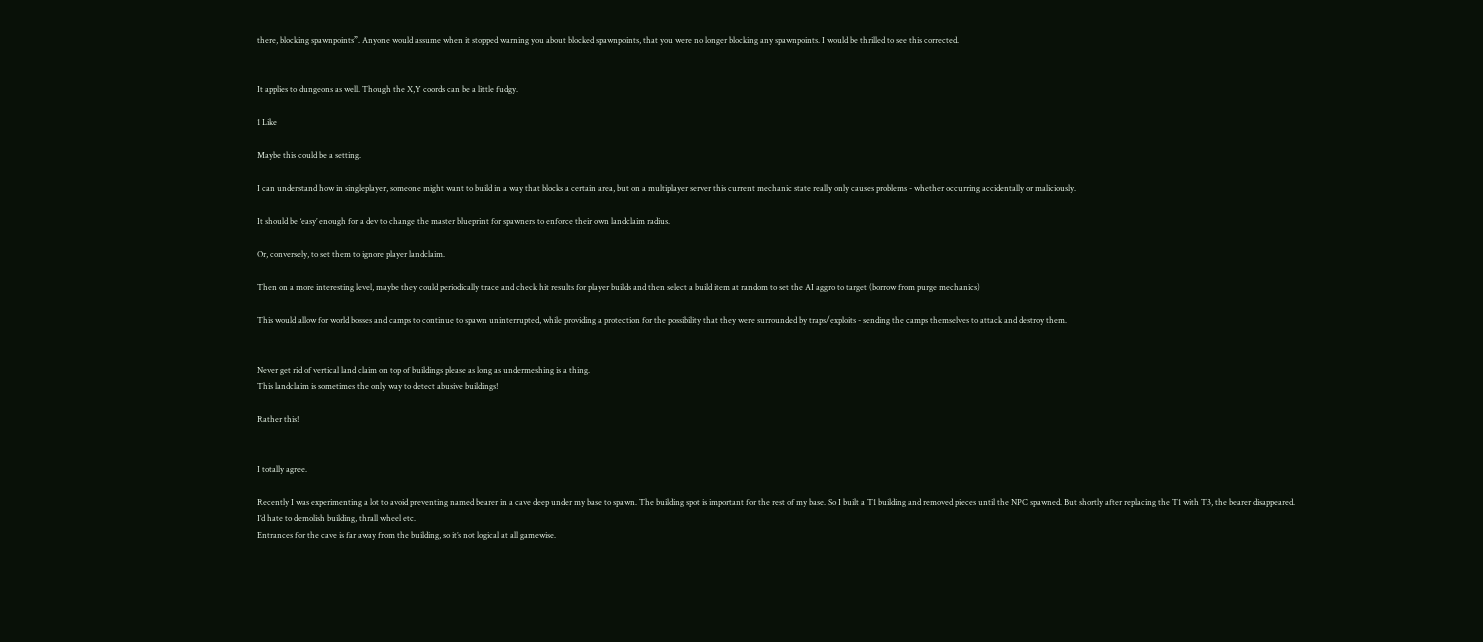there, blocking spawnpoints”. Anyone would assume when it stopped warning you about blocked spawnpoints, that you were no longer blocking any spawnpoints. I would be thrilled to see this corrected.


It applies to dungeons as well. Though the X,Y coords can be a little fudgy.

1 Like

Maybe this could be a setting.

I can understand how in singleplayer, someone might want to build in a way that blocks a certain area, but on a multiplayer server this current mechanic state really only causes problems - whether occurring accidentally or maliciously.

It should be ‘easy’ enough for a dev to change the master blueprint for spawners to enforce their own landclaim radius.

Or, conversely, to set them to ignore player landclaim.

Then on a more interesting level, maybe they could periodically trace and check hit results for player builds and then select a build item at random to set the AI aggro to target (borrow from purge mechanics)

This would allow for world bosses and camps to continue to spawn uninterrupted, while providing a protection for the possibility that they were surrounded by traps/exploits - sending the camps themselves to attack and destroy them.


Never get rid of vertical land claim on top of buildings please as long as undermeshing is a thing.
This landclaim is sometimes the only way to detect abusive buildings!

Rather this!


I totally agree.

Recently I was experimenting a lot to avoid preventing named bearer in a cave deep under my base to spawn. The building spot is important for the rest of my base. So I built a T1 building and removed pieces until the NPC spawned. But shortly after replacing the T1 with T3, the bearer disappeared.
I’d hate to demolish building, thrall wheel etc.
Entrances for the cave is far away from the building, so it’s not logical at all gamewise.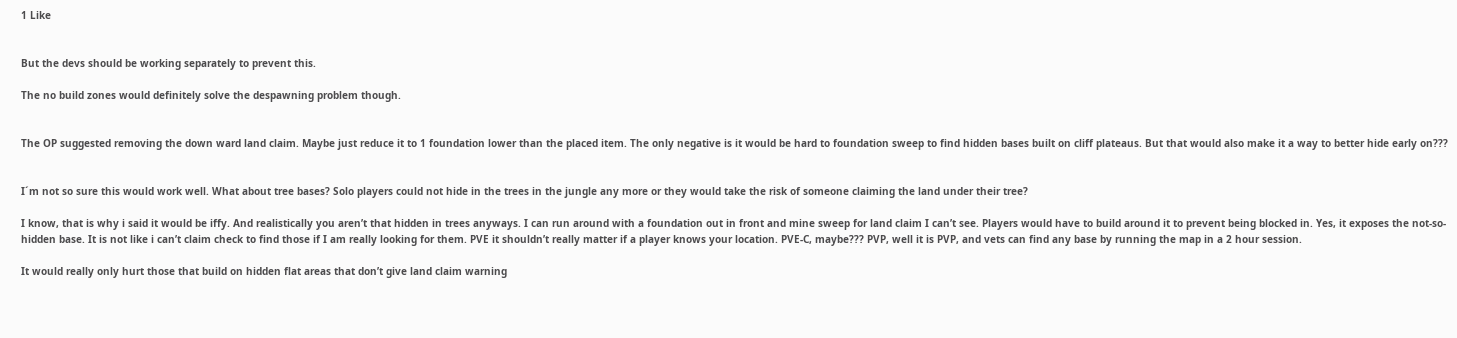1 Like


But the devs should be working separately to prevent this.

The no build zones would definitely solve the despawning problem though.


The OP suggested removing the down ward land claim. Maybe just reduce it to 1 foundation lower than the placed item. The only negative is it would be hard to foundation sweep to find hidden bases built on cliff plateaus. But that would also make it a way to better hide early on???


I´m not so sure this would work well. What about tree bases? Solo players could not hide in the trees in the jungle any more or they would take the risk of someone claiming the land under their tree?

I know, that is why i said it would be iffy. And realistically you aren’t that hidden in trees anyways. I can run around with a foundation out in front and mine sweep for land claim I can’t see. Players would have to build around it to prevent being blocked in. Yes, it exposes the not-so-hidden base. It is not like i can’t claim check to find those if I am really looking for them. PVE it shouldn’t really matter if a player knows your location. PVE-C, maybe??? PVP, well it is PVP, and vets can find any base by running the map in a 2 hour session.

It would really only hurt those that build on hidden flat areas that don’t give land claim warning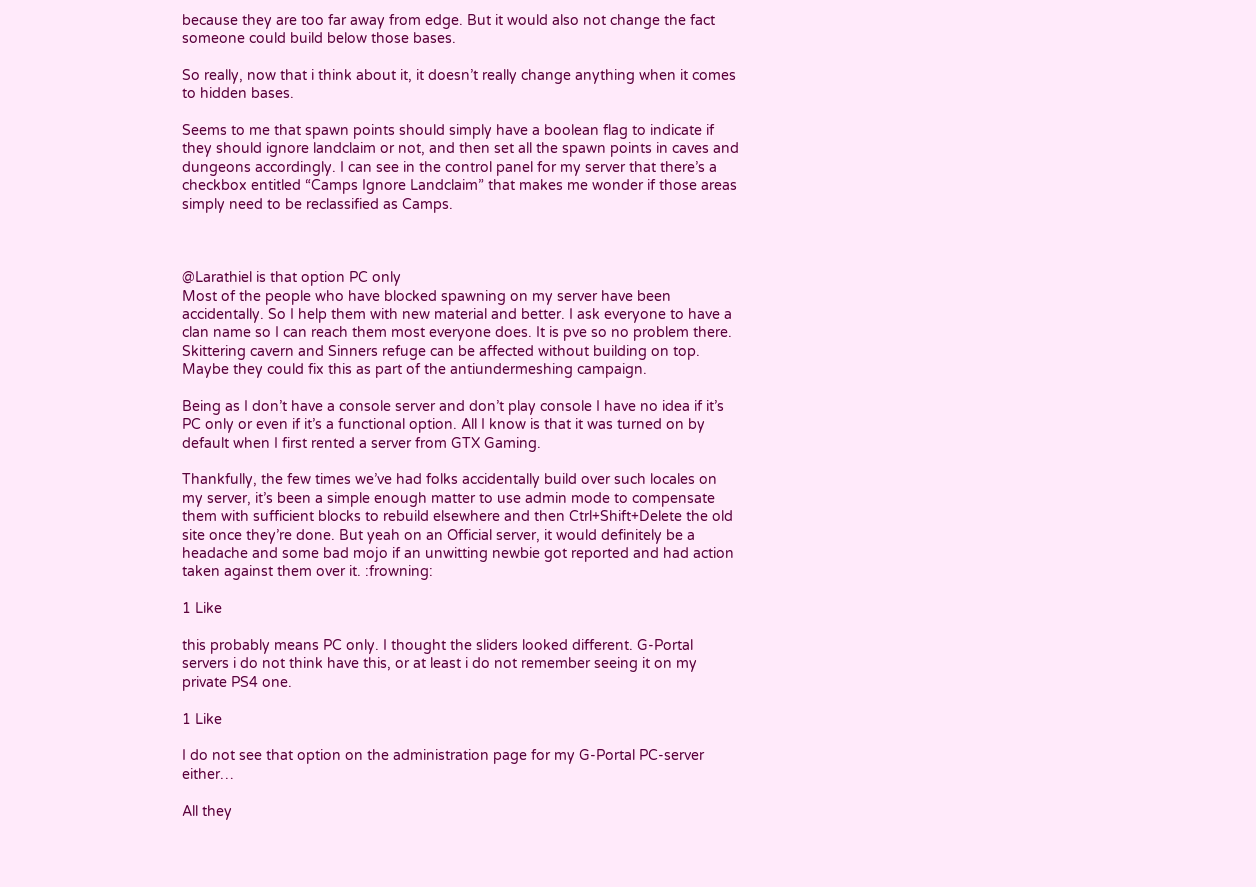because they are too far away from edge. But it would also not change the fact someone could build below those bases.

So really, now that i think about it, it doesn’t really change anything when it comes to hidden bases.

Seems to me that spawn points should simply have a boolean flag to indicate if they should ignore landclaim or not, and then set all the spawn points in caves and dungeons accordingly. I can see in the control panel for my server that there’s a checkbox entitled “Camps Ignore Landclaim” that makes me wonder if those areas simply need to be reclassified as Camps.



@Larathiel is that option PC only
Most of the people who have blocked spawning on my server have been accidentally. So I help them with new material and better. I ask everyone to have a clan name so I can reach them most everyone does. It is pve so no problem there. Skittering cavern and Sinners refuge can be affected without building on top. Maybe they could fix this as part of the antiundermeshing campaign.

Being as I don’t have a console server and don’t play console I have no idea if it’s PC only or even if it’s a functional option. All I know is that it was turned on by default when I first rented a server from GTX Gaming.

Thankfully, the few times we’ve had folks accidentally build over such locales on my server, it’s been a simple enough matter to use admin mode to compensate them with sufficient blocks to rebuild elsewhere and then Ctrl+Shift+Delete the old site once they’re done. But yeah on an Official server, it would definitely be a headache and some bad mojo if an unwitting newbie got reported and had action taken against them over it. :frowning:

1 Like

this probably means PC only. I thought the sliders looked different. G-Portal servers i do not think have this, or at least i do not remember seeing it on my private PS4 one.

1 Like

I do not see that option on the administration page for my G-Portal PC-server either…

All they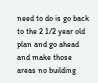need to do is go back to the 2 1/2 year old plan and go ahead and make those areas no building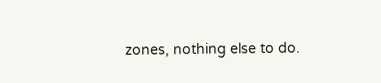zones, nothing else to do.